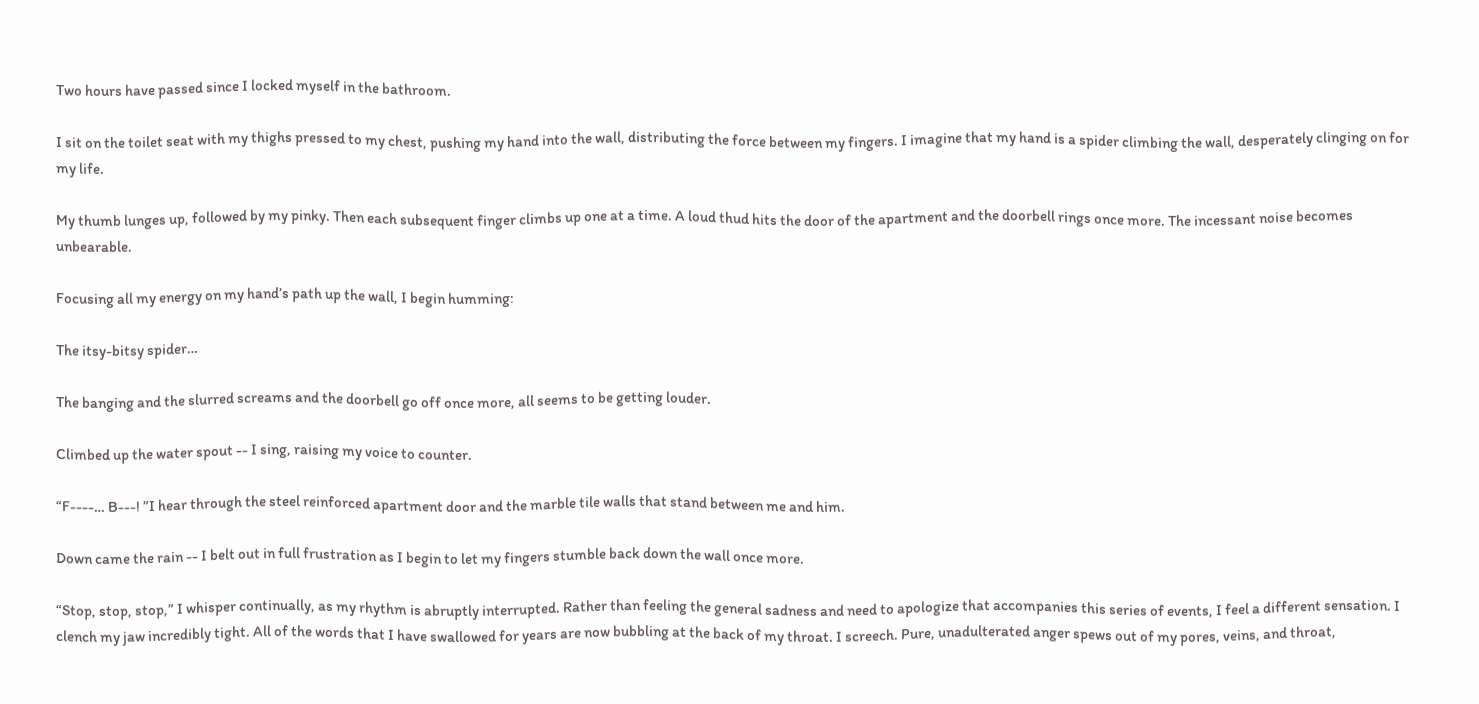Two hours have passed since I locked myself in the bathroom.

I sit on the toilet seat with my thighs pressed to my chest, pushing my hand into the wall, distributing the force between my fingers. I imagine that my hand is a spider climbing the wall, desperately clinging on for my life.

My thumb lunges up, followed by my pinky. Then each subsequent finger climbs up one at a time. A loud thud hits the door of the apartment and the doorbell rings once more. The incessant noise becomes unbearable.

Focusing all my energy on my hand’s path up the wall, I begin humming:

The itsy-bitsy spider…

The banging and the slurred screams and the doorbell go off once more, all seems to be getting louder.

Climbed up the water spout -- I sing, raising my voice to counter.

“F----… B---! ”I hear through the steel reinforced apartment door and the marble tile walls that stand between me and him.

Down came the rain -- I belt out in full frustration as I begin to let my fingers stumble back down the wall once more.

“Stop, stop, stop,” I whisper continually, as my rhythm is abruptly interrupted. Rather than feeling the general sadness and need to apologize that accompanies this series of events, I feel a different sensation. I clench my jaw incredibly tight. All of the words that I have swallowed for years are now bubbling at the back of my throat. I screech. Pure, unadulterated anger spews out of my pores, veins, and throat,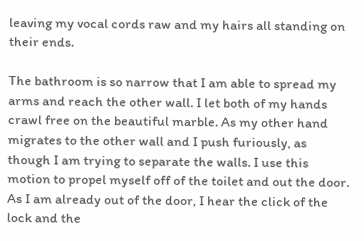leaving my vocal cords raw and my hairs all standing on their ends.

The bathroom is so narrow that I am able to spread my arms and reach the other wall. I let both of my hands crawl free on the beautiful marble. As my other hand migrates to the other wall and I push furiously, as though I am trying to separate the walls. I use this motion to propel myself off of the toilet and out the door. As I am already out of the door, I hear the click of the lock and the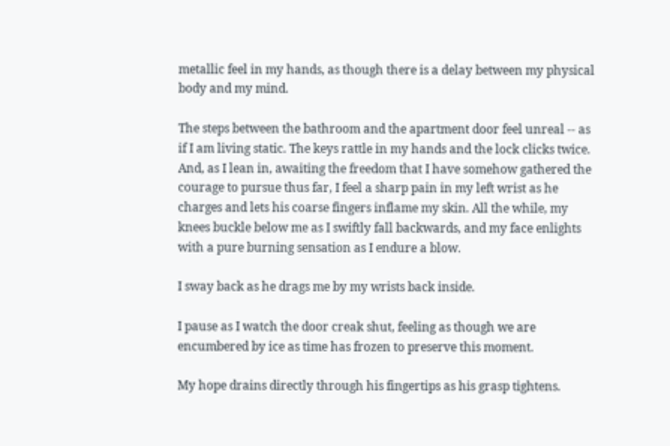metallic feel in my hands, as though there is a delay between my physical body and my mind.

The steps between the bathroom and the apartment door feel unreal -- as if I am living static. The keys rattle in my hands and the lock clicks twice. And, as I lean in, awaiting the freedom that I have somehow gathered the courage to pursue thus far, I feel a sharp pain in my left wrist as he charges and lets his coarse fingers inflame my skin. All the while, my knees buckle below me as I swiftly fall backwards, and my face enlights with a pure burning sensation as I endure a blow.

I sway back as he drags me by my wrists back inside.

I pause as I watch the door creak shut, feeling as though we are encumbered by ice as time has frozen to preserve this moment.

My hope drains directly through his fingertips as his grasp tightens.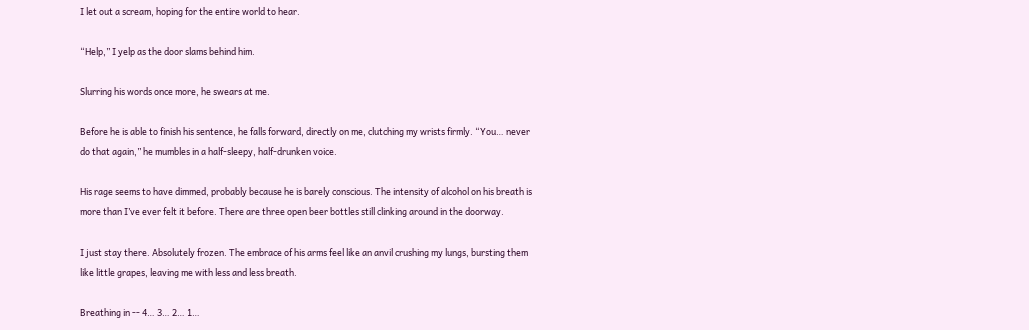I let out a scream, hoping for the entire world to hear.

“Help,” I yelp as the door slams behind him.

Slurring his words once more, he swears at me.

Before he is able to finish his sentence, he falls forward, directly on me, clutching my wrists firmly. “You… never do that again,” he mumbles in a half-sleepy, half-drunken voice.

His rage seems to have dimmed, probably because he is barely conscious. The intensity of alcohol on his breath is more than I’ve ever felt it before. There are three open beer bottles still clinking around in the doorway.

I just stay there. Absolutely frozen. The embrace of his arms feel like an anvil crushing my lungs, bursting them like little grapes, leaving me with less and less breath.

Breathing in -- 4… 3… 2… 1…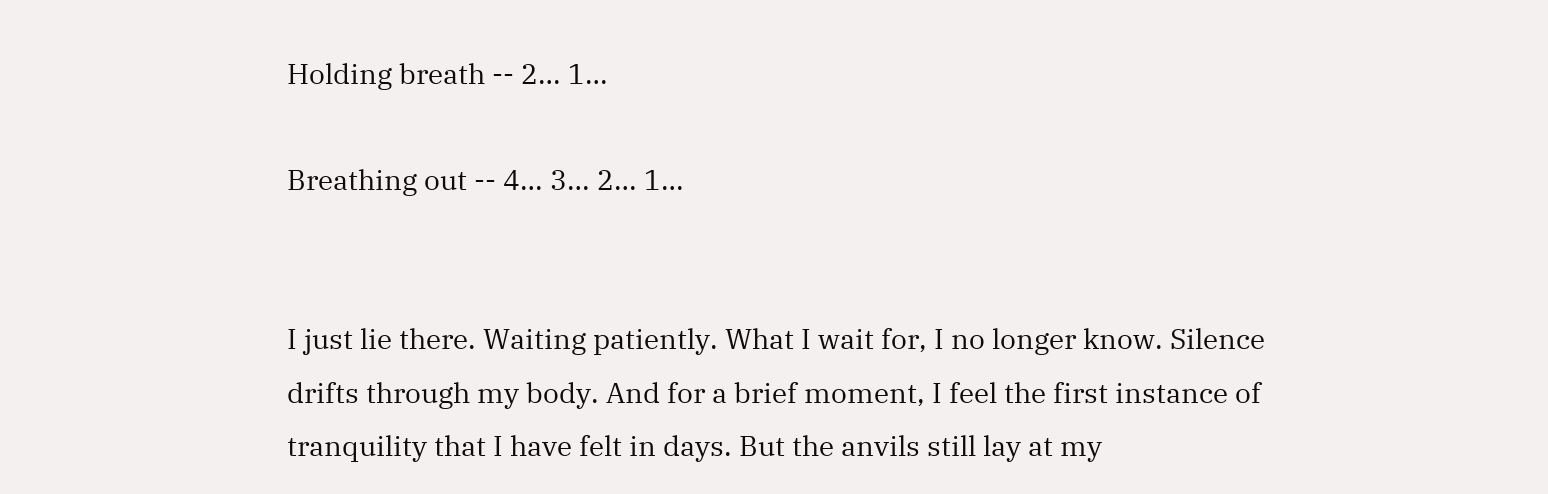Holding breath -- 2… 1…

Breathing out -- 4… 3… 2… 1…


I just lie there. Waiting patiently. What I wait for, I no longer know. Silence drifts through my body. And for a brief moment, I feel the first instance of tranquility that I have felt in days. But the anvils still lay at my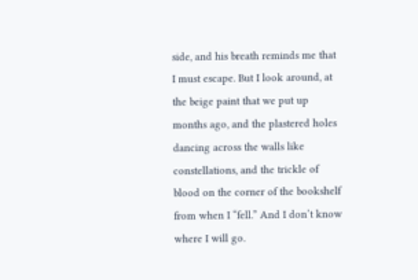side, and his breath reminds me that I must escape. But I look around, at the beige paint that we put up months ago, and the plastered holes dancing across the walls like constellations, and the trickle of blood on the corner of the bookshelf from when I “fell.” And I don’t know where I will go.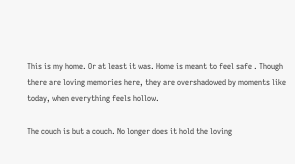This is my home. Or at least it was. Home is meant to feel safe . Though there are loving memories here, they are overshadowed by moments like today, when everything feels hollow.

The couch is but a couch. No longer does it hold the loving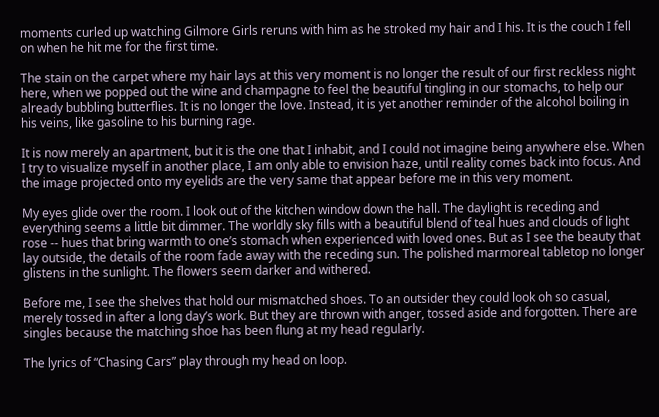moments curled up watching Gilmore Girls reruns with him as he stroked my hair and I his. It is the couch I fell on when he hit me for the first time.

The stain on the carpet where my hair lays at this very moment is no longer the result of our first reckless night here, when we popped out the wine and champagne to feel the beautiful tingling in our stomachs, to help our already bubbling butterflies. It is no longer the love. Instead, it is yet another reminder of the alcohol boiling in his veins, like gasoline to his burning rage.

It is now merely an apartment, but it is the one that I inhabit, and I could not imagine being anywhere else. When I try to visualize myself in another place, I am only able to envision haze, until reality comes back into focus. And the image projected onto my eyelids are the very same that appear before me in this very moment.

My eyes glide over the room. I look out of the kitchen window down the hall. The daylight is receding and everything seems a little bit dimmer. The worldly sky fills with a beautiful blend of teal hues and clouds of light rose -- hues that bring warmth to one’s stomach when experienced with loved ones. But as I see the beauty that lay outside, the details of the room fade away with the receding sun. The polished marmoreal tabletop no longer glistens in the sunlight. The flowers seem darker and withered.

Before me, I see the shelves that hold our mismatched shoes. To an outsider they could look oh so casual, merely tossed in after a long day’s work. But they are thrown with anger, tossed aside and forgotten. There are singles because the matching shoe has been flung at my head regularly.

The lyrics of “Chasing Cars” play through my head on loop.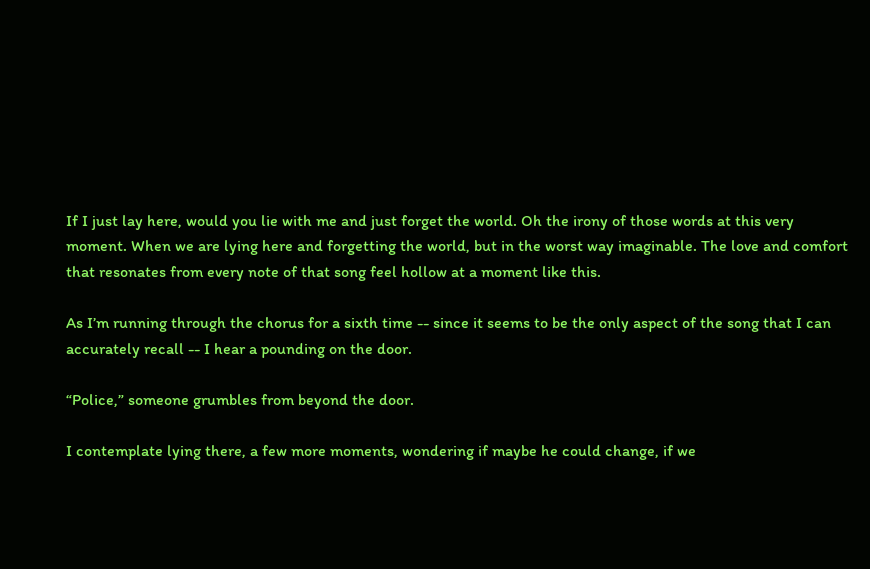If I just lay here, would you lie with me and just forget the world. Oh the irony of those words at this very moment. When we are lying here and forgetting the world, but in the worst way imaginable. The love and comfort that resonates from every note of that song feel hollow at a moment like this.

As I’m running through the chorus for a sixth time -- since it seems to be the only aspect of the song that I can accurately recall -- I hear a pounding on the door.

“Police,” someone grumbles from beyond the door.

I contemplate lying there, a few more moments, wondering if maybe he could change, if we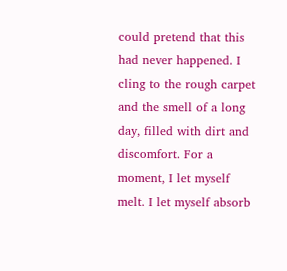could pretend that this had never happened. I cling to the rough carpet and the smell of a long day, filled with dirt and discomfort. For a moment, I let myself melt. I let myself absorb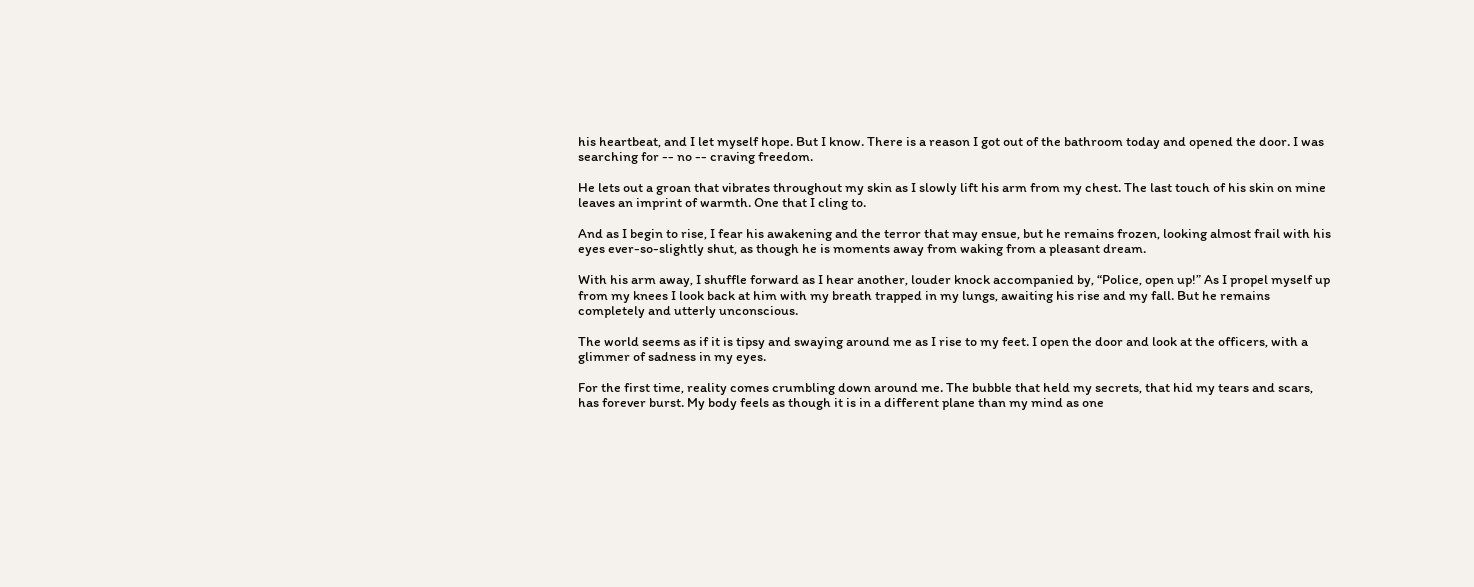his heartbeat, and I let myself hope. But I know. There is a reason I got out of the bathroom today and opened the door. I was searching for -- no -- craving freedom.

He lets out a groan that vibrates throughout my skin as I slowly lift his arm from my chest. The last touch of his skin on mine leaves an imprint of warmth. One that I cling to.

And as I begin to rise, I fear his awakening and the terror that may ensue, but he remains frozen, looking almost frail with his eyes ever-so-slightly shut, as though he is moments away from waking from a pleasant dream.

With his arm away, I shuffle forward as I hear another, louder knock accompanied by, “Police, open up!” As I propel myself up from my knees I look back at him with my breath trapped in my lungs, awaiting his rise and my fall. But he remains completely and utterly unconscious.

The world seems as if it is tipsy and swaying around me as I rise to my feet. I open the door and look at the officers, with a glimmer of sadness in my eyes.

For the first time, reality comes crumbling down around me. The bubble that held my secrets, that hid my tears and scars, has forever burst. My body feels as though it is in a different plane than my mind as one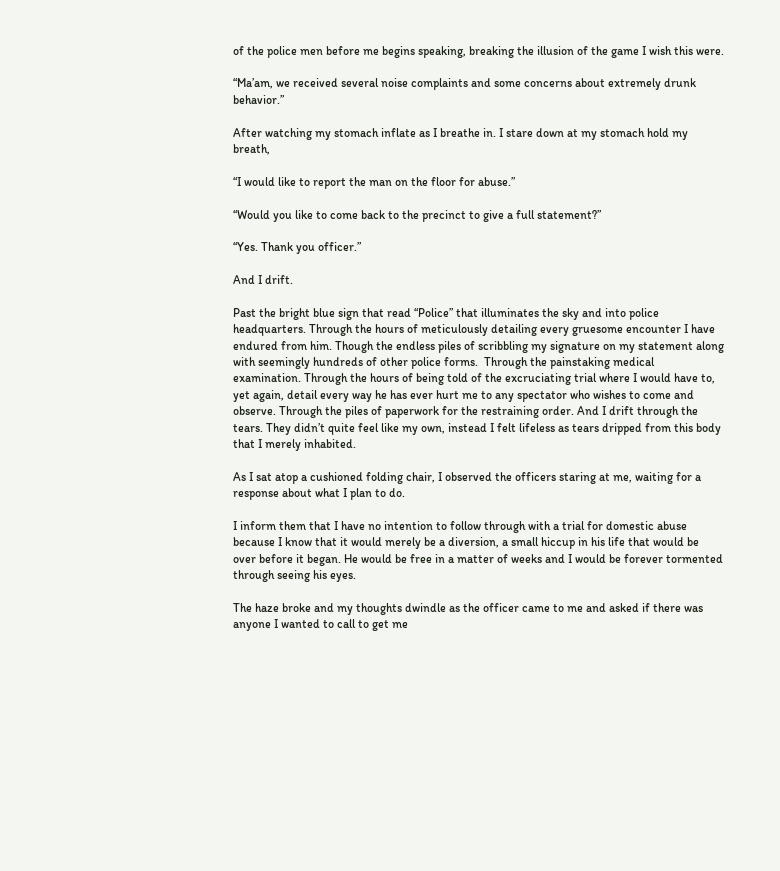of the police men before me begins speaking, breaking the illusion of the game I wish this were.

“Ma’am, we received several noise complaints and some concerns about extremely drunk behavior.”

After watching my stomach inflate as I breathe in. I stare down at my stomach hold my breath,

“I would like to report the man on the floor for abuse.”

“Would you like to come back to the precinct to give a full statement?”

“Yes. Thank you officer.”

And I drift.

Past the bright blue sign that read “Police” that illuminates the sky and into police headquarters. Through the hours of meticulously detailing every gruesome encounter I have endured from him. Though the endless piles of scribbling my signature on my statement along with seemingly hundreds of other police forms.  Through the painstaking medical examination. Through the hours of being told of the excruciating trial where I would have to, yet again, detail every way he has ever hurt me to any spectator who wishes to come and observe. Through the piles of paperwork for the restraining order. And I drift through the tears. They didn’t quite feel like my own, instead I felt lifeless as tears dripped from this body that I merely inhabited.

As I sat atop a cushioned folding chair, I observed the officers staring at me, waiting for a response about what I plan to do.

I inform them that I have no intention to follow through with a trial for domestic abuse because I know that it would merely be a diversion, a small hiccup in his life that would be over before it began. He would be free in a matter of weeks and I would be forever tormented through seeing his eyes.

The haze broke and my thoughts dwindle as the officer came to me and asked if there was anyone I wanted to call to get me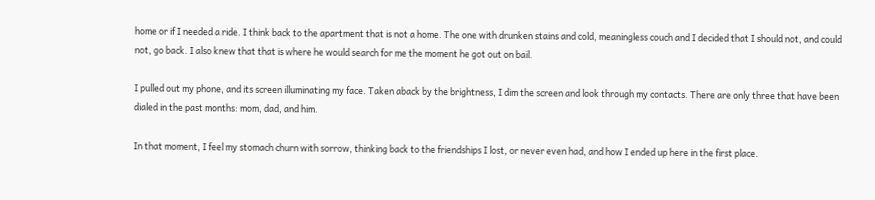home or if I needed a ride. I think back to the apartment that is not a home. The one with drunken stains and cold, meaningless couch and I decided that I should not, and could not, go back. I also knew that that is where he would search for me the moment he got out on bail.

I pulled out my phone, and its screen illuminating my face. Taken aback by the brightness, I dim the screen and look through my contacts. There are only three that have been dialed in the past months: mom, dad, and him.

In that moment, I feel my stomach churn with sorrow, thinking back to the friendships I lost, or never even had, and how I ended up here in the first place.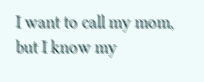I want to call my mom, but I know my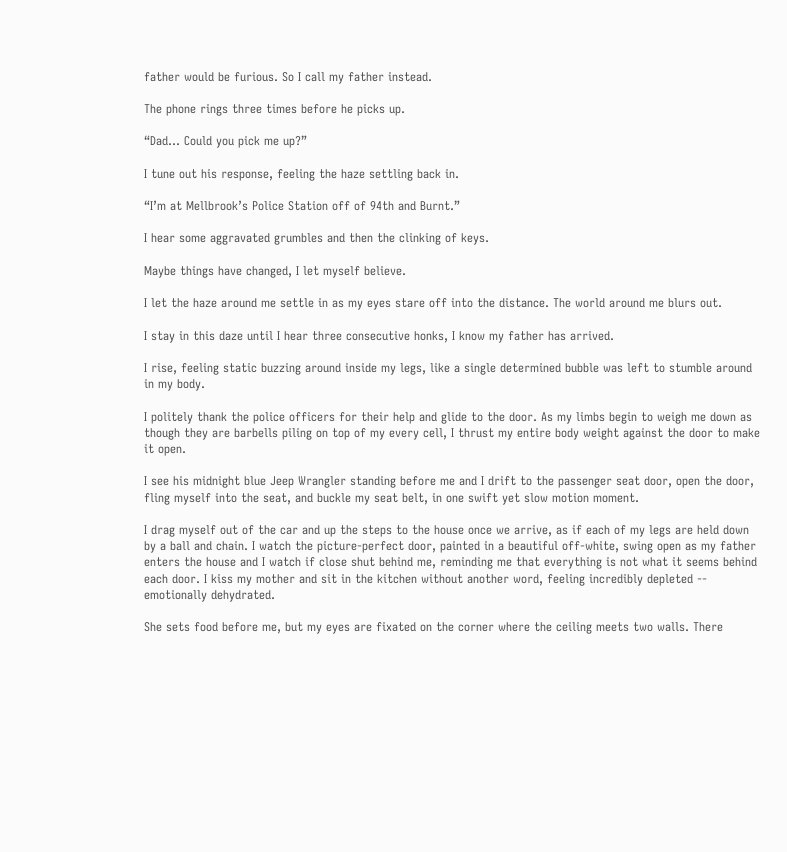father would be furious. So I call my father instead.

The phone rings three times before he picks up.

“Dad… Could you pick me up?”

I tune out his response, feeling the haze settling back in.

“I’m at Mellbrook’s Police Station off of 94th and Burnt.”

I hear some aggravated grumbles and then the clinking of keys.

Maybe things have changed, I let myself believe.

I let the haze around me settle in as my eyes stare off into the distance. The world around me blurs out.

I stay in this daze until I hear three consecutive honks, I know my father has arrived.

I rise, feeling static buzzing around inside my legs, like a single determined bubble was left to stumble around in my body.

I politely thank the police officers for their help and glide to the door. As my limbs begin to weigh me down as though they are barbells piling on top of my every cell, I thrust my entire body weight against the door to make it open.

I see his midnight blue Jeep Wrangler standing before me and I drift to the passenger seat door, open the door, fling myself into the seat, and buckle my seat belt, in one swift yet slow motion moment.

I drag myself out of the car and up the steps to the house once we arrive, as if each of my legs are held down by a ball and chain. I watch the picture-perfect door, painted in a beautiful off-white, swing open as my father enters the house and I watch if close shut behind me, reminding me that everything is not what it seems behind each door. I kiss my mother and sit in the kitchen without another word, feeling incredibly depleted -- emotionally dehydrated.

She sets food before me, but my eyes are fixated on the corner where the ceiling meets two walls. There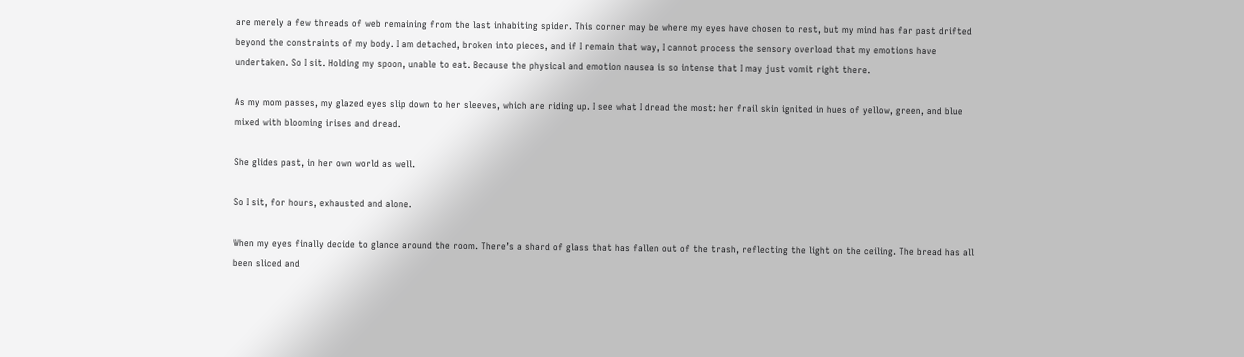are merely a few threads of web remaining from the last inhabiting spider. This corner may be where my eyes have chosen to rest, but my mind has far past drifted beyond the constraints of my body. I am detached, broken into pieces, and if I remain that way, I cannot process the sensory overload that my emotions have undertaken. So I sit. Holding my spoon, unable to eat. Because the physical and emotion nausea is so intense that I may just vomit right there.

As my mom passes, my glazed eyes slip down to her sleeves, which are riding up. I see what I dread the most: her frail skin ignited in hues of yellow, green, and blue mixed with blooming irises and dread.

She glides past, in her own world as well.

So I sit, for hours, exhausted and alone.

When my eyes finally decide to glance around the room. There’s a shard of glass that has fallen out of the trash, reflecting the light on the ceiling. The bread has all been sliced and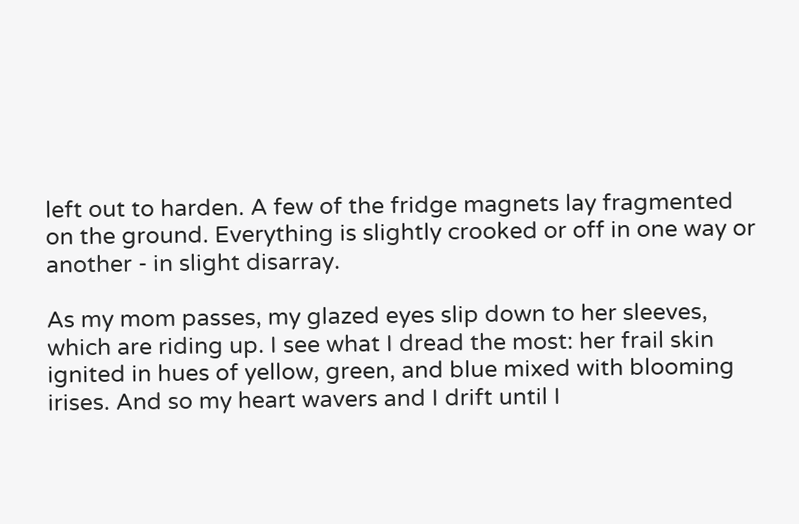left out to harden. A few of the fridge magnets lay fragmented on the ground. Everything is slightly crooked or off in one way or another - in slight disarray.

As my mom passes, my glazed eyes slip down to her sleeves, which are riding up. I see what I dread the most: her frail skin ignited in hues of yellow, green, and blue mixed with blooming irises. And so my heart wavers and I drift until I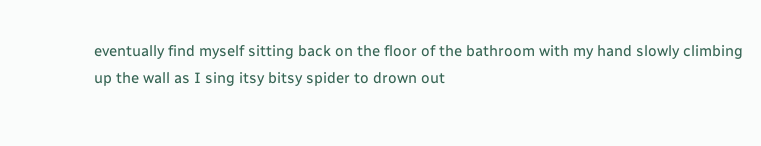eventually find myself sitting back on the floor of the bathroom with my hand slowly climbing up the wall as I sing itsy bitsy spider to drown out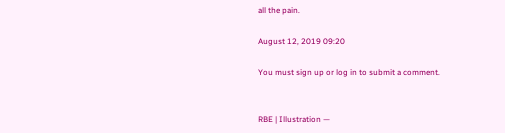all the pain.

August 12, 2019 09:20

You must sign up or log in to submit a comment.


RBE | Illustration —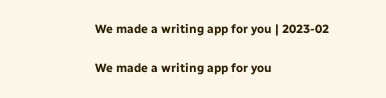We made a writing app for you | 2023-02

We made a writing app for you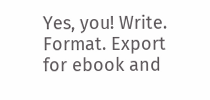Yes, you! Write. Format. Export for ebook and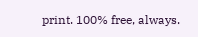print. 100% free, always.